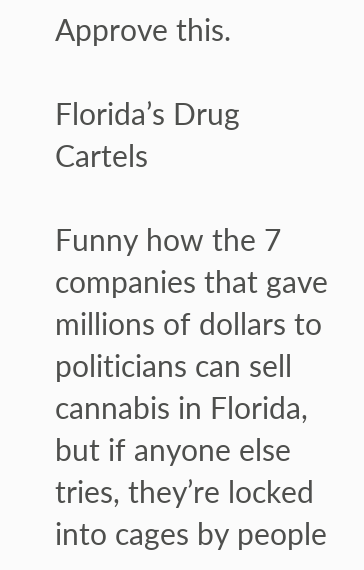Approve this.

Florida’s Drug Cartels

Funny how the 7 companies that gave millions of dollars to politicians can sell cannabis in Florida, but if anyone else tries, they’re locked into cages by people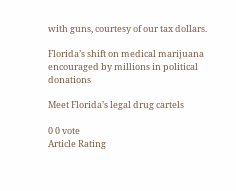with guns, courtesy of our tax dollars.

Florida’s shift on medical marijuana encouraged by millions in political donations

Meet Florida’s legal drug cartels

0 0 vote
Article Rating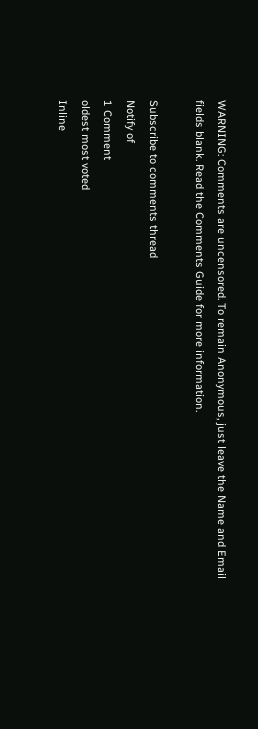WARNING: Comments are uncensored. To remain Anonymous, just leave the Name and Email fields blank. Read the Comments Guide for more information.

Subscribe to comments thread
Notify of
1 Comment
oldest most voted
Inline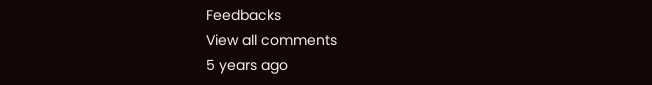Feedbacks
View all comments
5 years ago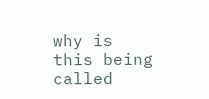why is this being called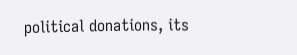political donations, its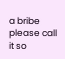a bribe please call it so